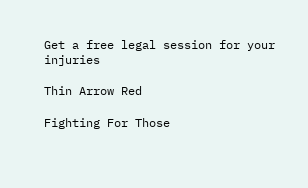Get a free legal session for your injuries

Thin Arrow Red

Fighting For Those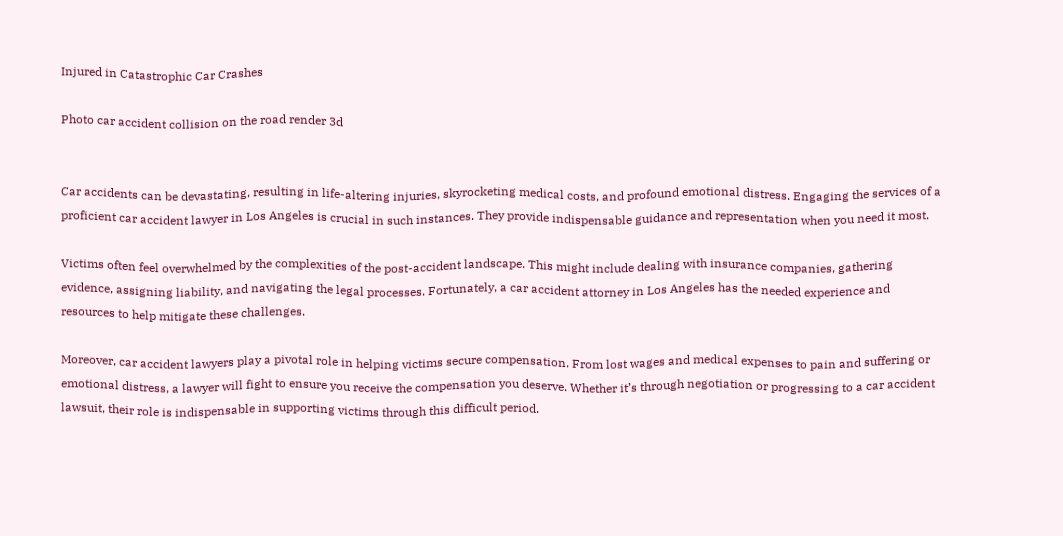Injured in Catastrophic Car Crashes

Photo car accident collision on the road render 3d


Car accidents can be devastating, resulting in life-altering injuries, skyrocketing medical costs, and profound emotional distress. Engaging the services of a proficient car accident lawyer in Los Angeles is crucial in such instances. They provide indispensable guidance and representation when you need it most.

Victims often feel overwhelmed by the complexities of the post-accident landscape. This might include dealing with insurance companies, gathering evidence, assigning liability, and navigating the legal processes. Fortunately, a car accident attorney in Los Angeles has the needed experience and resources to help mitigate these challenges.

Moreover, car accident lawyers play a pivotal role in helping victims secure compensation. From lost wages and medical expenses to pain and suffering or emotional distress, a lawyer will fight to ensure you receive the compensation you deserve. Whether it’s through negotiation or progressing to a car accident lawsuit, their role is indispensable in supporting victims through this difficult period.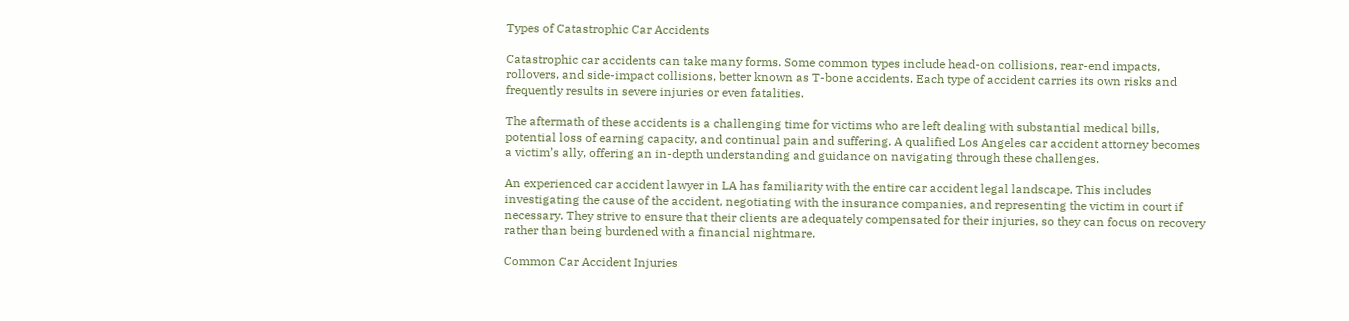Types of Catastrophic Car Accidents

Catastrophic car accidents can take many forms. Some common types include head-on collisions, rear-end impacts, rollovers, and side-impact collisions, better known as T-bone accidents. Each type of accident carries its own risks and frequently results in severe injuries or even fatalities.

The aftermath of these accidents is a challenging time for victims who are left dealing with substantial medical bills, potential loss of earning capacity, and continual pain and suffering. A qualified Los Angeles car accident attorney becomes a victim’s ally, offering an in-depth understanding and guidance on navigating through these challenges.

An experienced car accident lawyer in LA has familiarity with the entire car accident legal landscape. This includes investigating the cause of the accident, negotiating with the insurance companies, and representing the victim in court if necessary. They strive to ensure that their clients are adequately compensated for their injuries, so they can focus on recovery rather than being burdened with a financial nightmare.

Common Car Accident Injuries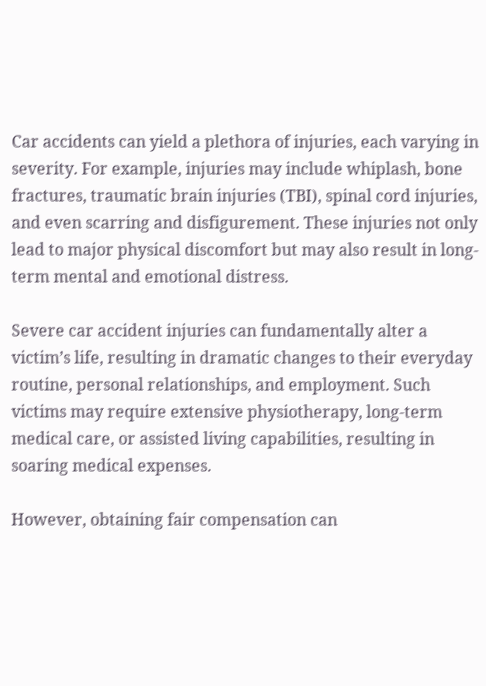Car accidents can yield a plethora of injuries, each varying in severity. For example, injuries may include whiplash, bone fractures, traumatic brain injuries (TBI), spinal cord injuries, and even scarring and disfigurement. These injuries not only lead to major physical discomfort but may also result in long-term mental and emotional distress.

Severe car accident injuries can fundamentally alter a victim’s life, resulting in dramatic changes to their everyday routine, personal relationships, and employment. Such victims may require extensive physiotherapy, long-term medical care, or assisted living capabilities, resulting in soaring medical expenses.

However, obtaining fair compensation can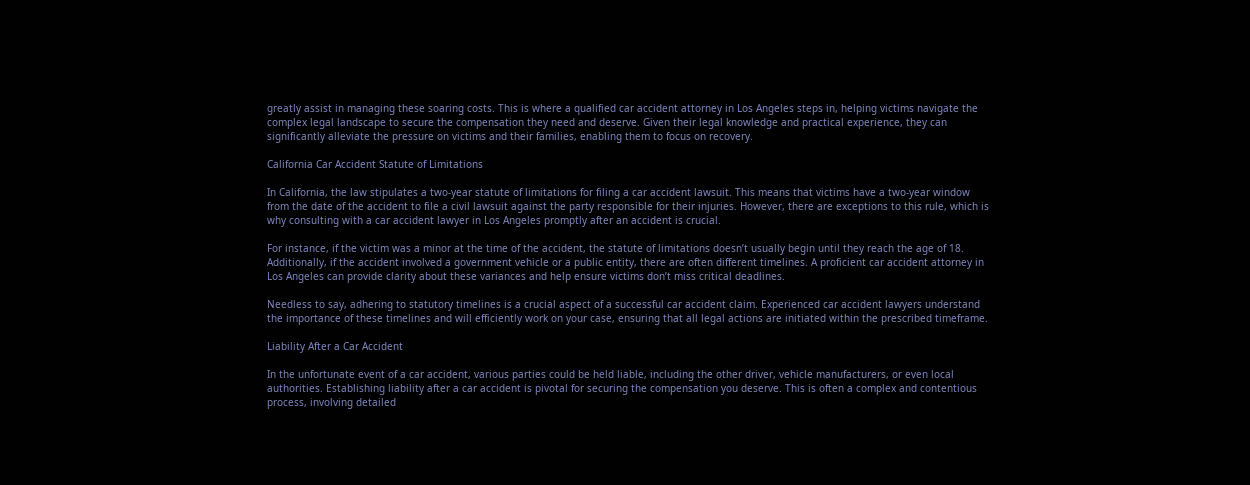greatly assist in managing these soaring costs. This is where a qualified car accident attorney in Los Angeles steps in, helping victims navigate the complex legal landscape to secure the compensation they need and deserve. Given their legal knowledge and practical experience, they can significantly alleviate the pressure on victims and their families, enabling them to focus on recovery.

California Car Accident Statute of Limitations

In California, the law stipulates a two-year statute of limitations for filing a car accident lawsuit. This means that victims have a two-year window from the date of the accident to file a civil lawsuit against the party responsible for their injuries. However, there are exceptions to this rule, which is why consulting with a car accident lawyer in Los Angeles promptly after an accident is crucial.

For instance, if the victim was a minor at the time of the accident, the statute of limitations doesn’t usually begin until they reach the age of 18. Additionally, if the accident involved a government vehicle or a public entity, there are often different timelines. A proficient car accident attorney in Los Angeles can provide clarity about these variances and help ensure victims don’t miss critical deadlines.

Needless to say, adhering to statutory timelines is a crucial aspect of a successful car accident claim. Experienced car accident lawyers understand the importance of these timelines and will efficiently work on your case, ensuring that all legal actions are initiated within the prescribed timeframe.

Liability After a Car Accident

In the unfortunate event of a car accident, various parties could be held liable, including the other driver, vehicle manufacturers, or even local authorities. Establishing liability after a car accident is pivotal for securing the compensation you deserve. This is often a complex and contentious process, involving detailed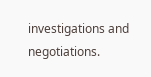investigations and negotiations.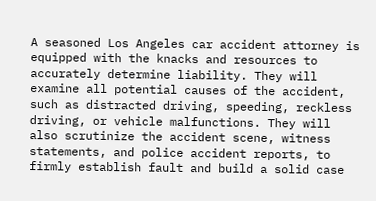A seasoned Los Angeles car accident attorney is equipped with the knacks and resources to accurately determine liability. They will examine all potential causes of the accident, such as distracted driving, speeding, reckless driving, or vehicle malfunctions. They will also scrutinize the accident scene, witness statements, and police accident reports, to firmly establish fault and build a solid case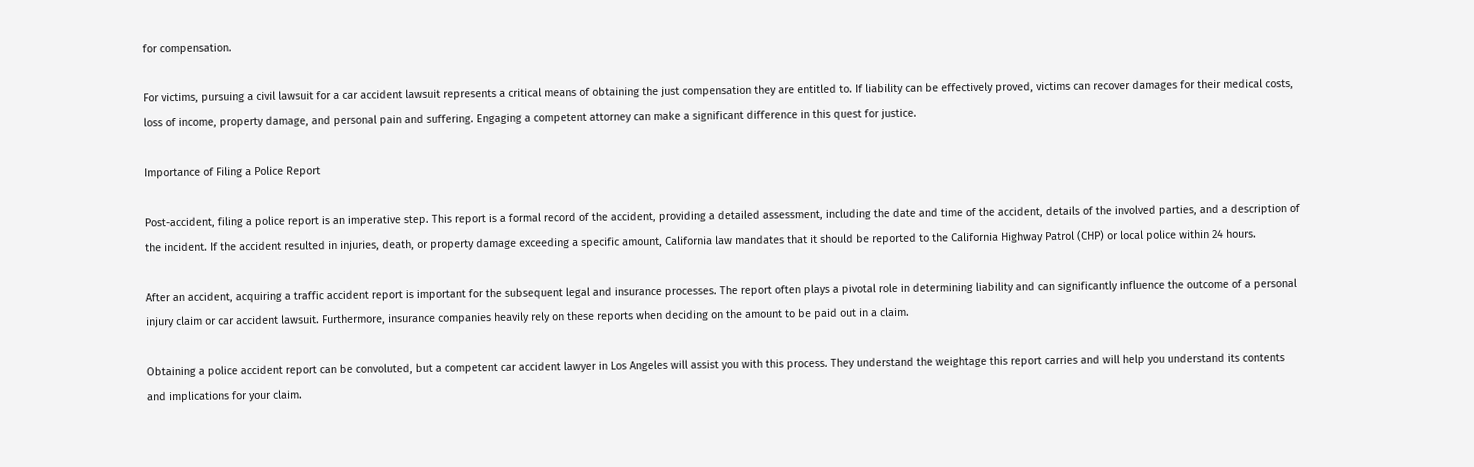for compensation.

For victims, pursuing a civil lawsuit for a car accident lawsuit represents a critical means of obtaining the just compensation they are entitled to. If liability can be effectively proved, victims can recover damages for their medical costs, loss of income, property damage, and personal pain and suffering. Engaging a competent attorney can make a significant difference in this quest for justice.

Importance of Filing a Police Report

Post-accident, filing a police report is an imperative step. This report is a formal record of the accident, providing a detailed assessment, including the date and time of the accident, details of the involved parties, and a description of the incident. If the accident resulted in injuries, death, or property damage exceeding a specific amount, California law mandates that it should be reported to the California Highway Patrol (CHP) or local police within 24 hours.

After an accident, acquiring a traffic accident report is important for the subsequent legal and insurance processes. The report often plays a pivotal role in determining liability and can significantly influence the outcome of a personal injury claim or car accident lawsuit. Furthermore, insurance companies heavily rely on these reports when deciding on the amount to be paid out in a claim.

Obtaining a police accident report can be convoluted, but a competent car accident lawyer in Los Angeles will assist you with this process. They understand the weightage this report carries and will help you understand its contents and implications for your claim.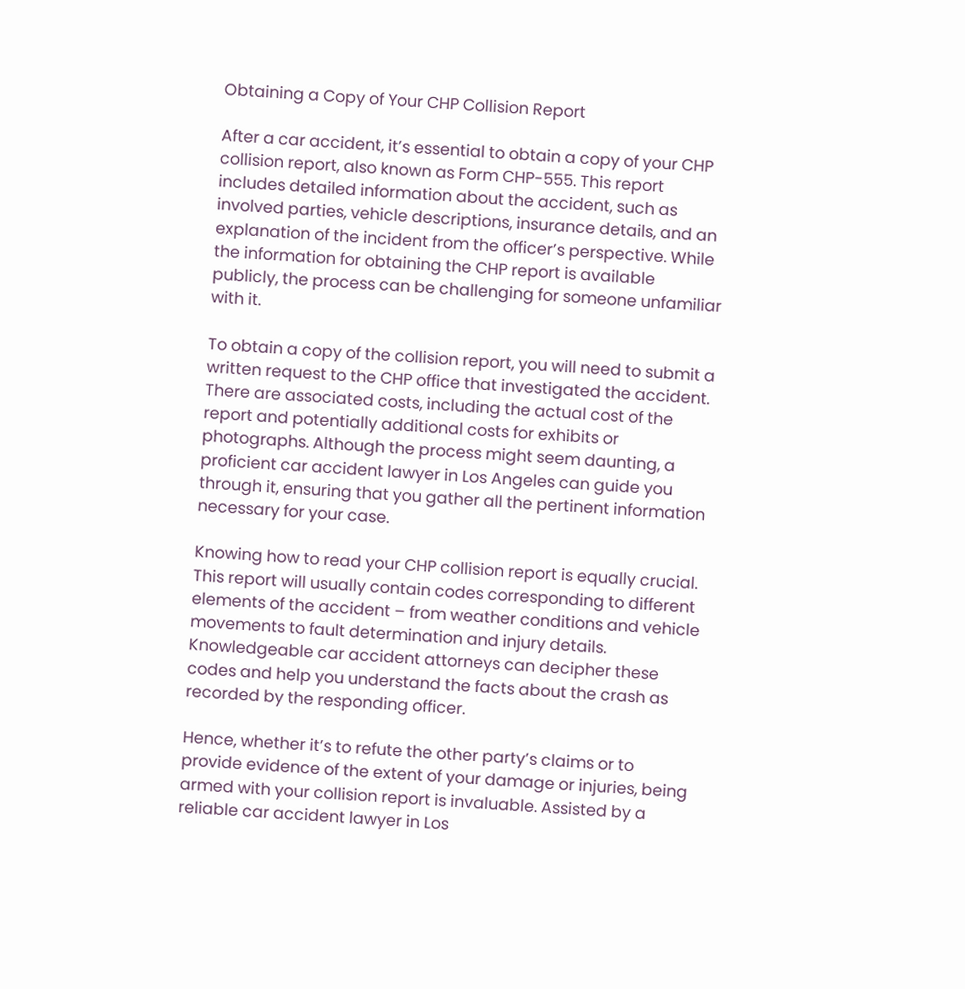Obtaining a Copy of Your CHP Collision Report

After a car accident, it’s essential to obtain a copy of your CHP collision report, also known as Form CHP-555. This report includes detailed information about the accident, such as involved parties, vehicle descriptions, insurance details, and an explanation of the incident from the officer’s perspective. While the information for obtaining the CHP report is available publicly, the process can be challenging for someone unfamiliar with it.

To obtain a copy of the collision report, you will need to submit a written request to the CHP office that investigated the accident. There are associated costs, including the actual cost of the report and potentially additional costs for exhibits or photographs. Although the process might seem daunting, a proficient car accident lawyer in Los Angeles can guide you through it, ensuring that you gather all the pertinent information necessary for your case.

Knowing how to read your CHP collision report is equally crucial. This report will usually contain codes corresponding to different elements of the accident – from weather conditions and vehicle movements to fault determination and injury details. Knowledgeable car accident attorneys can decipher these codes and help you understand the facts about the crash as recorded by the responding officer.

Hence, whether it’s to refute the other party’s claims or to provide evidence of the extent of your damage or injuries, being armed with your collision report is invaluable. Assisted by a reliable car accident lawyer in Los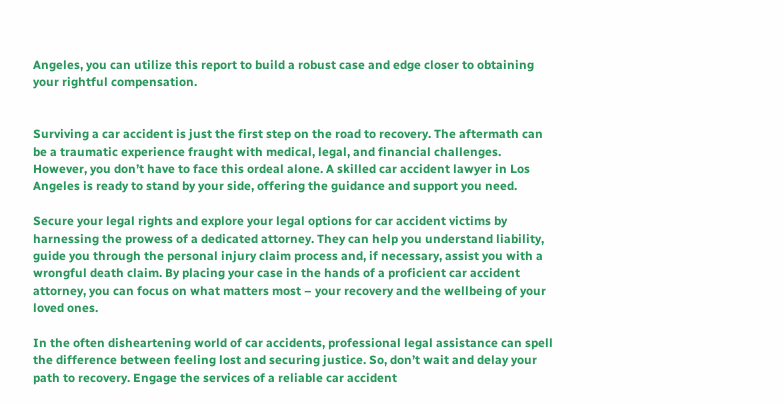Angeles, you can utilize this report to build a robust case and edge closer to obtaining your rightful compensation.


Surviving a car accident is just the first step on the road to recovery. The aftermath can be a traumatic experience fraught with medical, legal, and financial challenges. However, you don’t have to face this ordeal alone. A skilled car accident lawyer in Los Angeles is ready to stand by your side, offering the guidance and support you need.

Secure your legal rights and explore your legal options for car accident victims by harnessing the prowess of a dedicated attorney. They can help you understand liability, guide you through the personal injury claim process and, if necessary, assist you with a wrongful death claim. By placing your case in the hands of a proficient car accident attorney, you can focus on what matters most – your recovery and the wellbeing of your loved ones.

In the often disheartening world of car accidents, professional legal assistance can spell the difference between feeling lost and securing justice. So, don’t wait and delay your path to recovery. Engage the services of a reliable car accident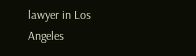lawyer in Los Angeles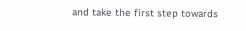and take the first step towards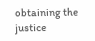obtaining the justice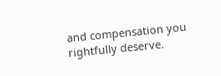and compensation you rightfully deserve.